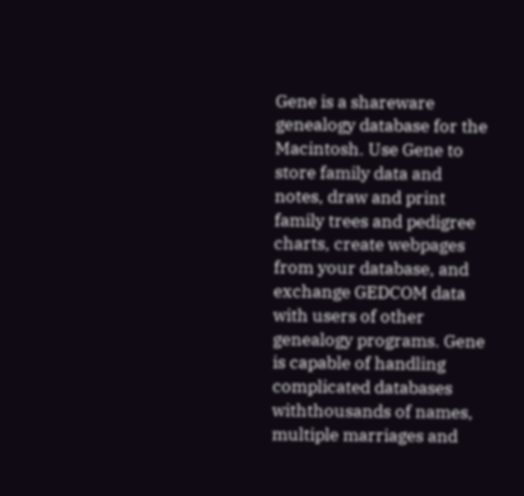Gene is a shareware genealogy database for the Macintosh. Use Gene to store family data and notes, draw and print family trees and pedigree charts, create webpages from your database, and exchange GEDCOM data with users of other genealogy programs. Gene is capable of handling complicated databases withthousands of names, multiple marriages and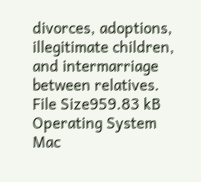divorces, adoptions, illegitimate children, and intermarriage between relatives.
File Size959.83 kB
Operating System Mac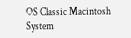OS Classic Macintosh
System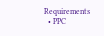Requirements
  • PPC